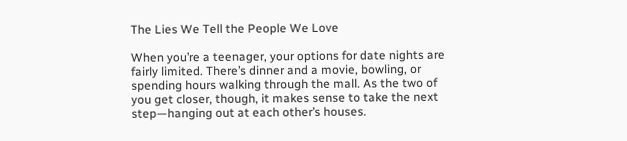The Lies We Tell the People We Love

When you’re a teenager, your options for date nights are fairly limited. There’s dinner and a movie, bowling, or spending hours walking through the mall. As the two of you get closer, though, it makes sense to take the next step—hanging out at each other’s houses.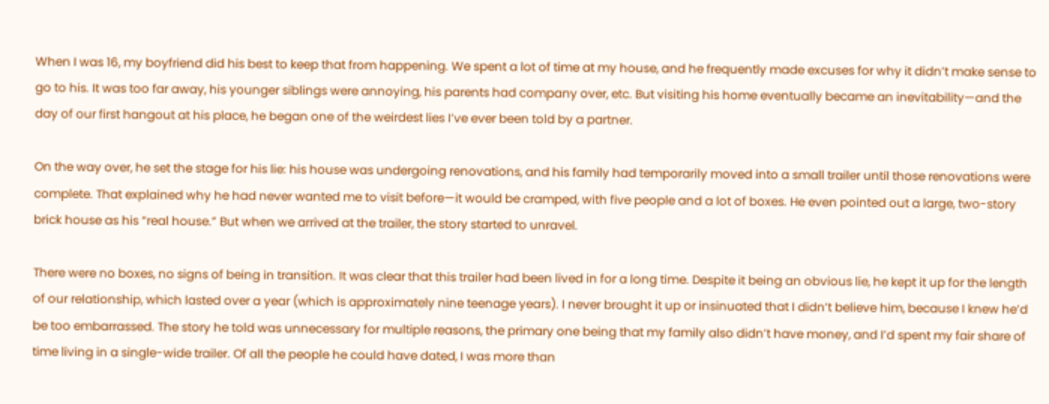When I was 16, my boyfriend did his best to keep that from happening. We spent a lot of time at my house, and he frequently made excuses for why it didn’t make sense to go to his. It was too far away, his younger siblings were annoying, his parents had company over, etc. But visiting his home eventually became an inevitability—and the day of our first hangout at his place, he began one of the weirdest lies I’ve ever been told by a partner.

On the way over, he set the stage for his lie: his house was undergoing renovations, and his family had temporarily moved into a small trailer until those renovations were complete. That explained why he had never wanted me to visit before—it would be cramped, with five people and a lot of boxes. He even pointed out a large, two-story brick house as his “real house.” But when we arrived at the trailer, the story started to unravel.

There were no boxes, no signs of being in transition. It was clear that this trailer had been lived in for a long time. Despite it being an obvious lie, he kept it up for the length of our relationship, which lasted over a year (which is approximately nine teenage years). I never brought it up or insinuated that I didn’t believe him, because I knew he’d be too embarrassed. The story he told was unnecessary for multiple reasons, the primary one being that my family also didn’t have money, and I’d spent my fair share of time living in a single-wide trailer. Of all the people he could have dated, I was more than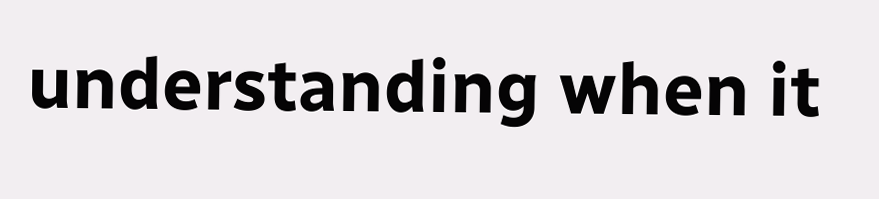understanding when it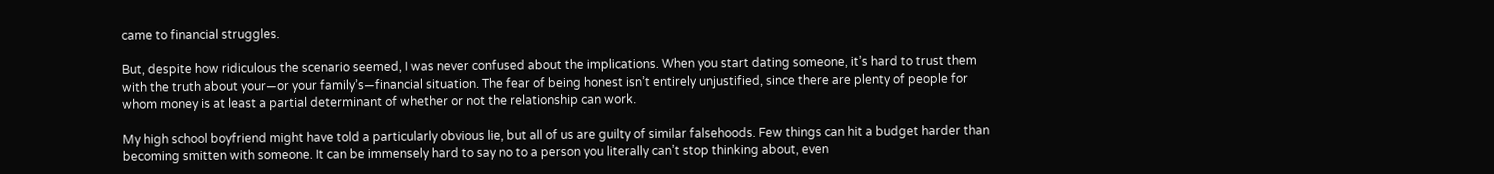came to financial struggles.

But, despite how ridiculous the scenario seemed, I was never confused about the implications. When you start dating someone, it’s hard to trust them with the truth about your—or your family’s—financial situation. The fear of being honest isn’t entirely unjustified, since there are plenty of people for whom money is at least a partial determinant of whether or not the relationship can work.

My high school boyfriend might have told a particularly obvious lie, but all of us are guilty of similar falsehoods. Few things can hit a budget harder than becoming smitten with someone. It can be immensely hard to say no to a person you literally can’t stop thinking about, even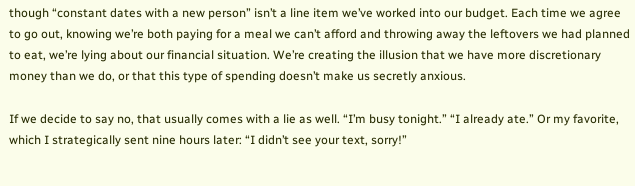though “constant dates with a new person” isn’t a line item we’ve worked into our budget. Each time we agree to go out, knowing we’re both paying for a meal we can’t afford and throwing away the leftovers we had planned to eat, we’re lying about our financial situation. We’re creating the illusion that we have more discretionary money than we do, or that this type of spending doesn’t make us secretly anxious.

If we decide to say no, that usually comes with a lie as well. “I’m busy tonight.” “I already ate.” Or my favorite, which I strategically sent nine hours later: “I didn’t see your text, sorry!”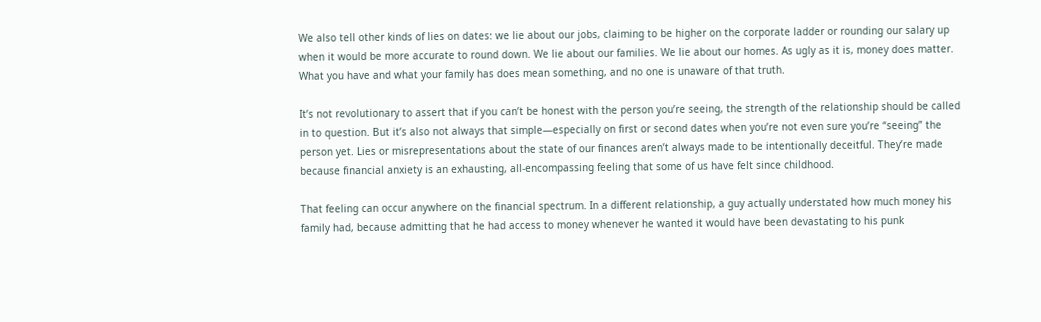We also tell other kinds of lies on dates: we lie about our jobs, claiming to be higher on the corporate ladder or rounding our salary up when it would be more accurate to round down. We lie about our families. We lie about our homes. As ugly as it is, money does matter. What you have and what your family has does mean something, and no one is unaware of that truth.

It’s not revolutionary to assert that if you can’t be honest with the person you’re seeing, the strength of the relationship should be called in to question. But it’s also not always that simple—especially on first or second dates when you’re not even sure you’re “seeing” the person yet. Lies or misrepresentations about the state of our finances aren’t always made to be intentionally deceitful. They’re made because financial anxiety is an exhausting, all-encompassing feeling that some of us have felt since childhood.

That feeling can occur anywhere on the financial spectrum. In a different relationship, a guy actually understated how much money his family had, because admitting that he had access to money whenever he wanted it would have been devastating to his punk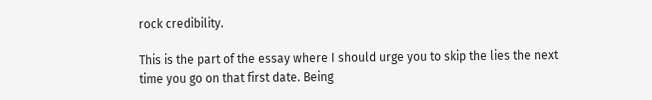rock credibility.

This is the part of the essay where I should urge you to skip the lies the next time you go on that first date. Being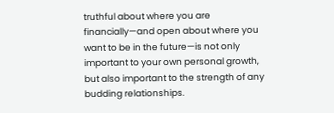truthful about where you are financially—and open about where you want to be in the future—is not only important to your own personal growth, but also important to the strength of any budding relationships.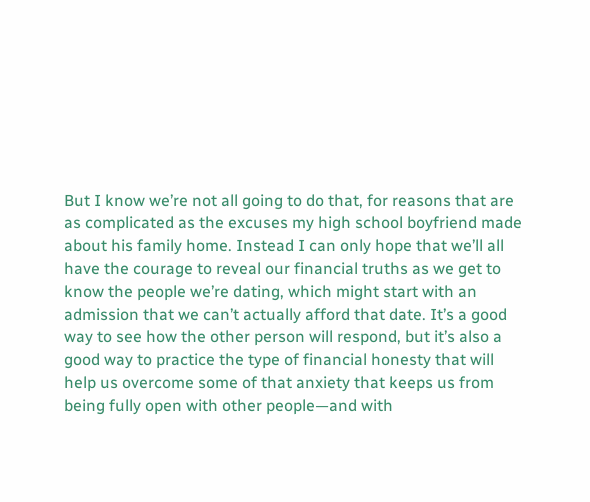But I know we’re not all going to do that, for reasons that are as complicated as the excuses my high school boyfriend made about his family home. Instead I can only hope that we’ll all have the courage to reveal our financial truths as we get to know the people we’re dating, which might start with an admission that we can’t actually afford that date. It’s a good way to see how the other person will respond, but it’s also a good way to practice the type of financial honesty that will help us overcome some of that anxiety that keeps us from being fully open with other people—and with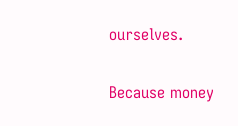ourselves.

Because money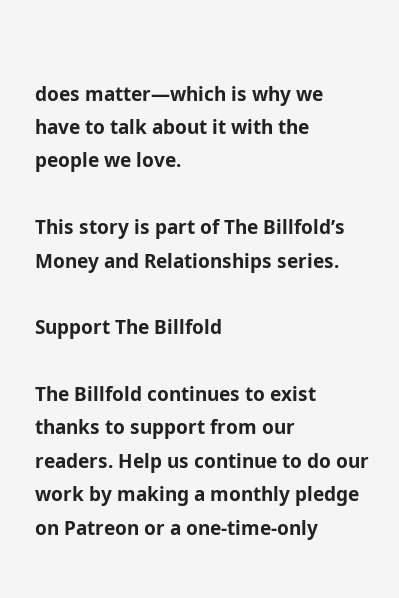does matter—which is why we have to talk about it with the people we love.

This story is part of The Billfold’s Money and Relationships series.

Support The Billfold

The Billfold continues to exist thanks to support from our readers. Help us continue to do our work by making a monthly pledge on Patreon or a one-time-only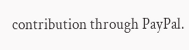contribution through PayPal.